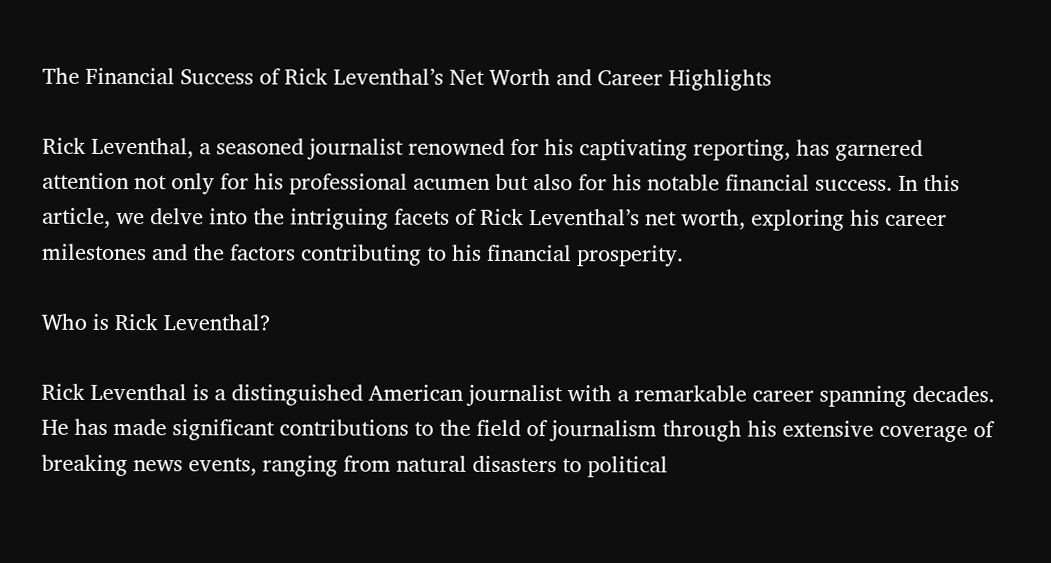The Financial Success of Rick Leventhal’s Net Worth and Career Highlights

Rick Leventhal, a seasoned journalist renowned for his captivating reporting, has garnered attention not only for his professional acumen but also for his notable financial success. In this article, we delve into the intriguing facets of Rick Leventhal’s net worth, exploring his career milestones and the factors contributing to his financial prosperity.

Who is Rick Leventhal?

Rick Leventhal is a distinguished American journalist with a remarkable career spanning decades. He has made significant contributions to the field of journalism through his extensive coverage of breaking news events, ranging from natural disasters to political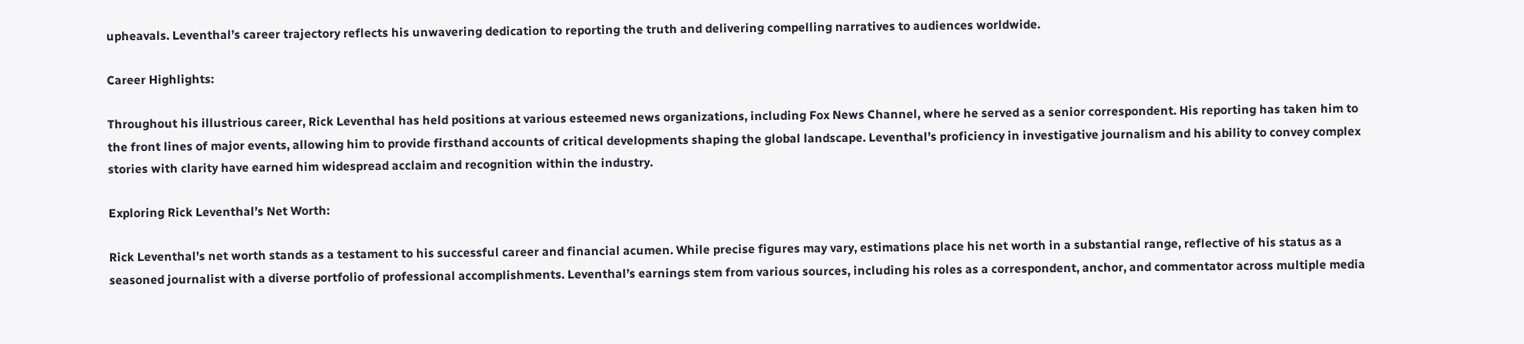upheavals. Leventhal’s career trajectory reflects his unwavering dedication to reporting the truth and delivering compelling narratives to audiences worldwide.

Career Highlights:

Throughout his illustrious career, Rick Leventhal has held positions at various esteemed news organizations, including Fox News Channel, where he served as a senior correspondent. His reporting has taken him to the front lines of major events, allowing him to provide firsthand accounts of critical developments shaping the global landscape. Leventhal’s proficiency in investigative journalism and his ability to convey complex stories with clarity have earned him widespread acclaim and recognition within the industry.

Exploring Rick Leventhal’s Net Worth:

Rick Leventhal’s net worth stands as a testament to his successful career and financial acumen. While precise figures may vary, estimations place his net worth in a substantial range, reflective of his status as a seasoned journalist with a diverse portfolio of professional accomplishments. Leventhal’s earnings stem from various sources, including his roles as a correspondent, anchor, and commentator across multiple media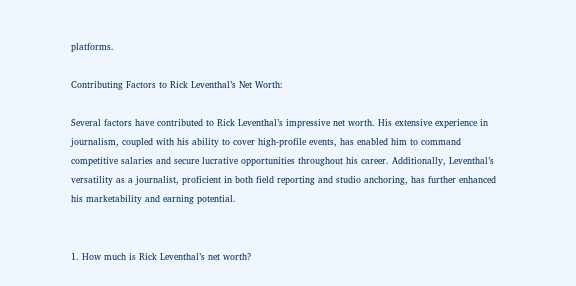platforms.

Contributing Factors to Rick Leventhal’s Net Worth:

Several factors have contributed to Rick Leventhal’s impressive net worth. His extensive experience in journalism, coupled with his ability to cover high-profile events, has enabled him to command competitive salaries and secure lucrative opportunities throughout his career. Additionally, Leventhal’s versatility as a journalist, proficient in both field reporting and studio anchoring, has further enhanced his marketability and earning potential.


1. How much is Rick Leventhal’s net worth?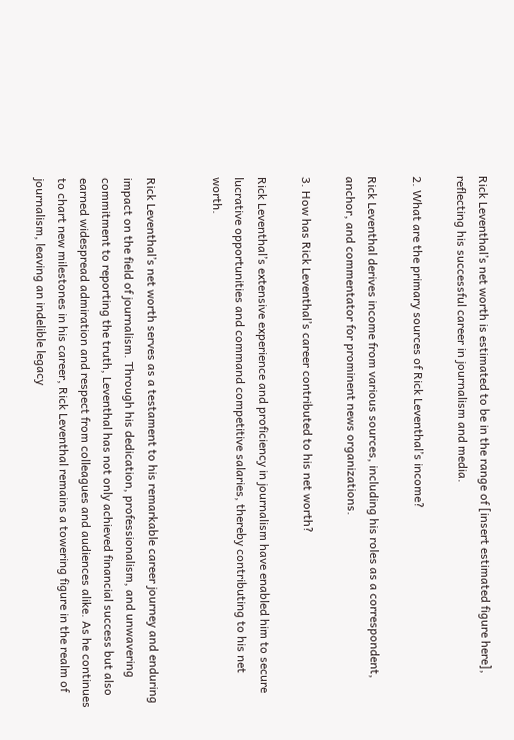Rick Leventhal’s net worth is estimated to be in the range of [insert estimated figure here], reflecting his successful career in journalism and media.

2. What are the primary sources of Rick Leventhal’s income?

Rick Leventhal derives income from various sources, including his roles as a correspondent, anchor, and commentator for prominent news organizations.

3. How has Rick Leventhal’s career contributed to his net worth?

Rick Leventhal’s extensive experience and proficiency in journalism have enabled him to secure lucrative opportunities and command competitive salaries, thereby contributing to his net worth.


Rick Leventhal’s net worth serves as a testament to his remarkable career journey and enduring impact on the field of journalism. Through his dedication, professionalism, and unwavering commitment to reporting the truth, Leventhal has not only achieved financial success but also earned widespread admiration and respect from colleagues and audiences alike. As he continues to chart new milestones in his career, Rick Leventhal remains a towering figure in the realm of journalism, leaving an indelible legacy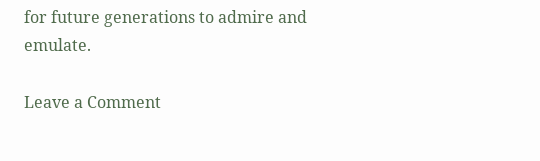for future generations to admire and emulate.

Leave a Comment